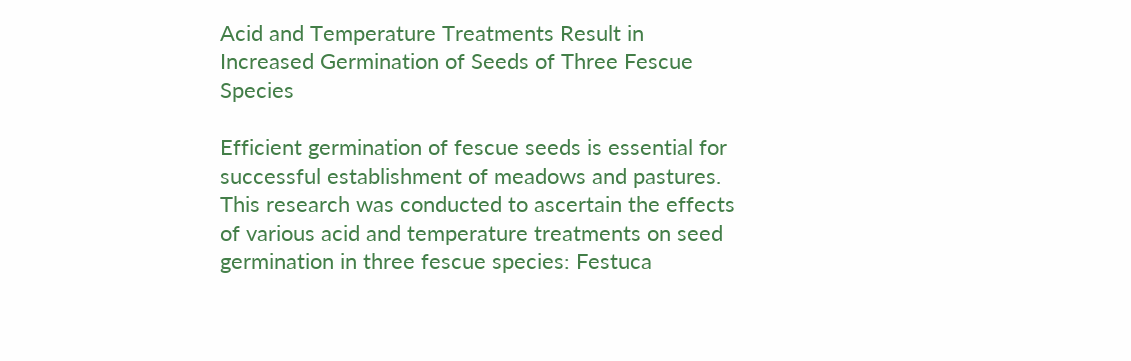Acid and Temperature Treatments Result in Increased Germination of Seeds of Three Fescue Species

Efficient germination of fescue seeds is essential for successful establishment of meadows and pastures. This research was conducted to ascertain the effects of various acid and temperature treatments on seed germination in three fescue species: Festuca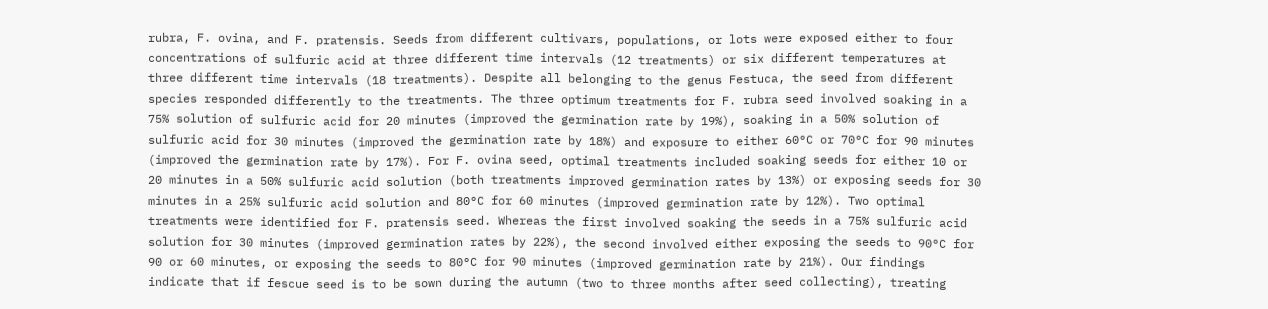rubra, F. ovina, and F. pratensis. Seeds from different cultivars, populations, or lots were exposed either to four concentrations of sulfuric acid at three different time intervals (12 treatments) or six different temperatures at three different time intervals (18 treatments). Despite all belonging to the genus Festuca, the seed from different species responded differently to the treatments. The three optimum treatments for F. rubra seed involved soaking in a 75% solution of sulfuric acid for 20 minutes (improved the germination rate by 19%), soaking in a 50% solution of sulfuric acid for 30 minutes (improved the germination rate by 18%) and exposure to either 60°C or 70°C for 90 minutes (improved the germination rate by 17%). For F. ovina seed, optimal treatments included soaking seeds for either 10 or 20 minutes in a 50% sulfuric acid solution (both treatments improved germination rates by 13%) or exposing seeds for 30 minutes in a 25% sulfuric acid solution and 80°C for 60 minutes (improved germination rate by 12%). Two optimal treatments were identified for F. pratensis seed. Whereas the first involved soaking the seeds in a 75% sulfuric acid solution for 30 minutes (improved germination rates by 22%), the second involved either exposing the seeds to 90°C for 90 or 60 minutes, or exposing the seeds to 80°C for 90 minutes (improved germination rate by 21%). Our findings indicate that if fescue seed is to be sown during the autumn (two to three months after seed collecting), treating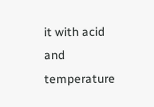it with acid and temperature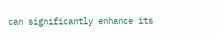can significantly enhance its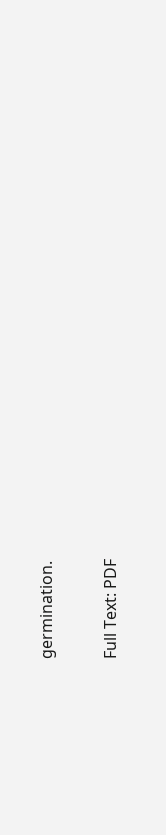germination.

Full Text: PDF